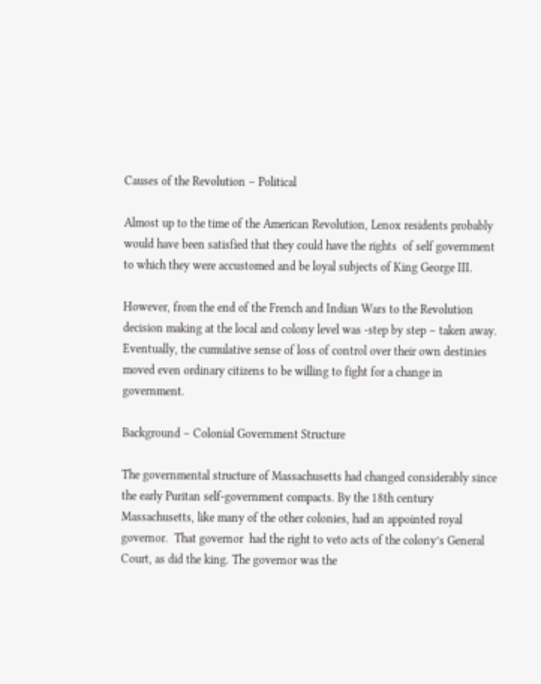Causes of the Revolution – Political

Almost up to the time of the American Revolution, Lenox residents probably would have been satisfied that they could have the rights  of self government to which they were accustomed and be loyal subjects of King George III.

However, from the end of the French and Indian Wars to the Revolution decision making at the local and colony level was -step by step – taken away.   Eventually, the cumulative sense of loss of control over their own destinies moved even ordinary citizens to be willing to fight for a change in government.

Background – Colonial Government Structure

The governmental structure of Massachusetts had changed considerably since the early Puritan self-government compacts. By the 18th century Massachusetts, like many of the other colonies, had an appointed royal governor.  That governor  had the right to veto acts of the colony’s General Court, as did the king. The governor was the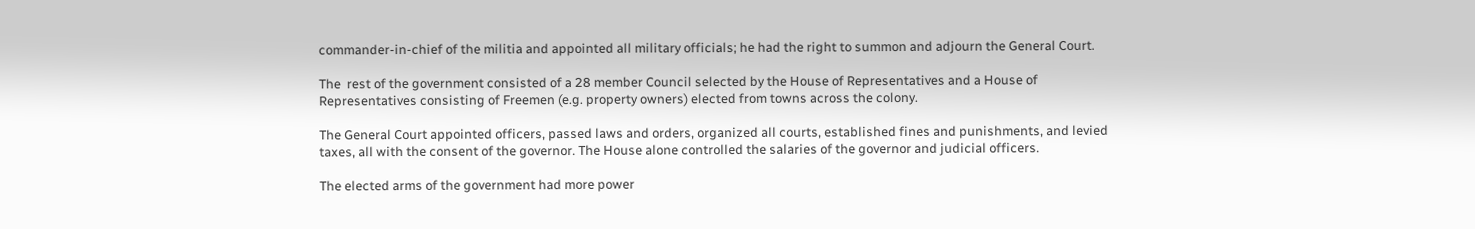commander-in-chief of the militia and appointed all military officials; he had the right to summon and adjourn the General Court.

The  rest of the government consisted of a 28 member Council selected by the House of Representatives and a House of Representatives consisting of Freemen (e.g. property owners) elected from towns across the colony.

The General Court appointed officers, passed laws and orders, organized all courts, established fines and punishments, and levied taxes, all with the consent of the governor. The House alone controlled the salaries of the governor and judicial officers.

The elected arms of the government had more power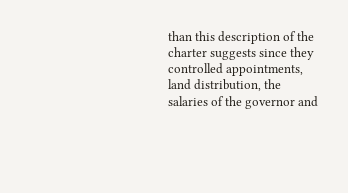than this description of the charter suggests since they controlled appointments, land distribution, the salaries of the governor and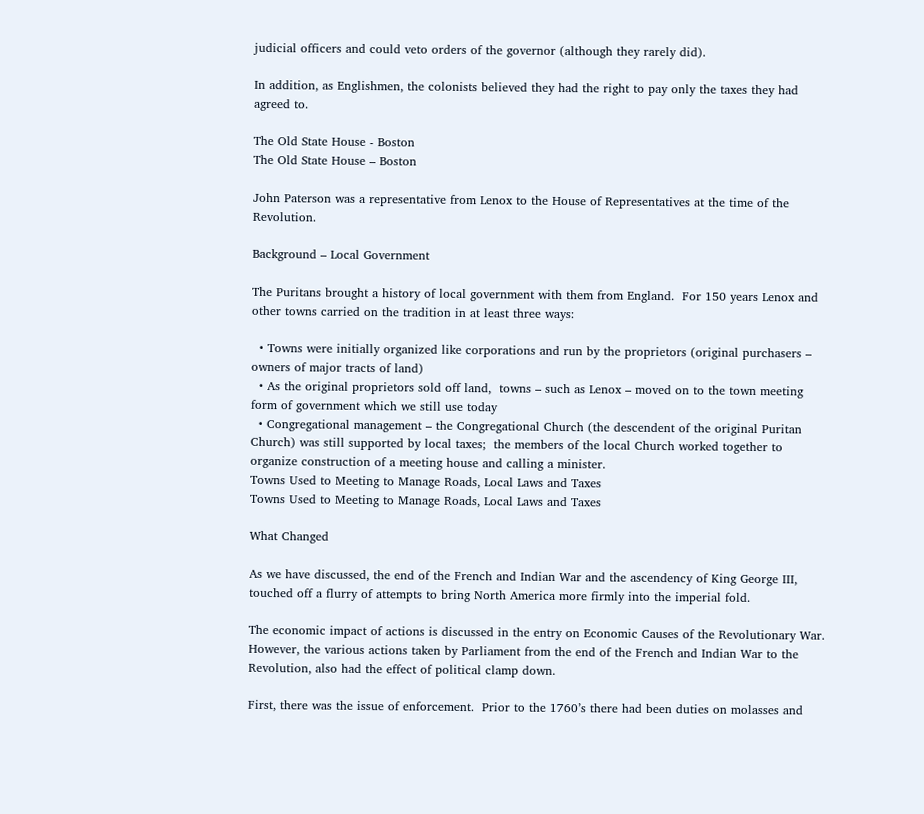judicial officers and could veto orders of the governor (although they rarely did).

In addition, as Englishmen, the colonists believed they had the right to pay only the taxes they had agreed to.

The Old State House - Boston
The Old State House – Boston

John Paterson was a representative from Lenox to the House of Representatives at the time of the Revolution.

Background – Local Government

The Puritans brought a history of local government with them from England.  For 150 years Lenox and other towns carried on the tradition in at least three ways:

  • Towns were initially organized like corporations and run by the proprietors (original purchasers – owners of major tracts of land)
  • As the original proprietors sold off land,  towns – such as Lenox – moved on to the town meeting form of government which we still use today
  • Congregational management – the Congregational Church (the descendent of the original Puritan Church) was still supported by local taxes;  the members of the local Church worked together to organize construction of a meeting house and calling a minister.
Towns Used to Meeting to Manage Roads, Local Laws and Taxes
Towns Used to Meeting to Manage Roads, Local Laws and Taxes

What Changed

As we have discussed, the end of the French and Indian War and the ascendency of King George III, touched off a flurry of attempts to bring North America more firmly into the imperial fold.

The economic impact of actions is discussed in the entry on Economic Causes of the Revolutionary War.  However, the various actions taken by Parliament from the end of the French and Indian War to the Revolution, also had the effect of political clamp down.

First, there was the issue of enforcement.  Prior to the 1760’s there had been duties on molasses and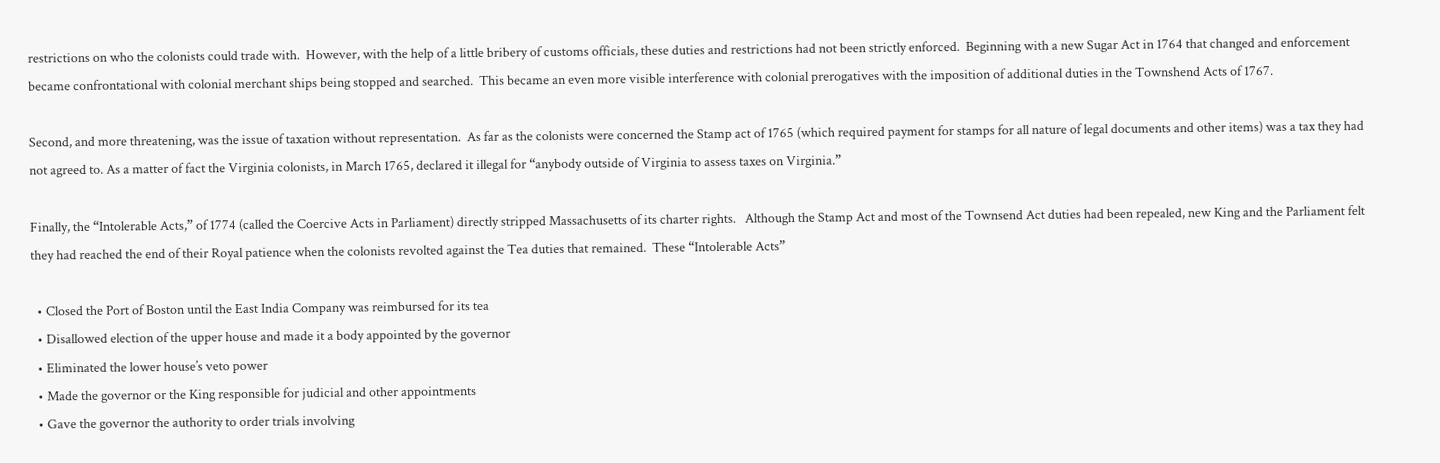restrictions on who the colonists could trade with.  However, with the help of a little bribery of customs officials, these duties and restrictions had not been strictly enforced.  Beginning with a new Sugar Act in 1764 that changed and enforcement became confrontational with colonial merchant ships being stopped and searched.  This became an even more visible interference with colonial prerogatives with the imposition of additional duties in the Townshend Acts of 1767.

Second, and more threatening, was the issue of taxation without representation.  As far as the colonists were concerned the Stamp act of 1765 (which required payment for stamps for all nature of legal documents and other items) was a tax they had not agreed to. As a matter of fact the Virginia colonists, in March 1765, declared it illegal for “anybody outside of Virginia to assess taxes on Virginia.”

Finally, the “Intolerable Acts,” of 1774 (called the Coercive Acts in Parliament) directly stripped Massachusetts of its charter rights.   Although the Stamp Act and most of the Townsend Act duties had been repealed, new King and the Parliament felt they had reached the end of their Royal patience when the colonists revolted against the Tea duties that remained.  These “Intolerable Acts”

  • Closed the Port of Boston until the East India Company was reimbursed for its tea
  • Disallowed election of the upper house and made it a body appointed by the governor
  • Eliminated the lower house’s veto power
  • Made the governor or the King responsible for judicial and other appointments
  • Gave the governor the authority to order trials involving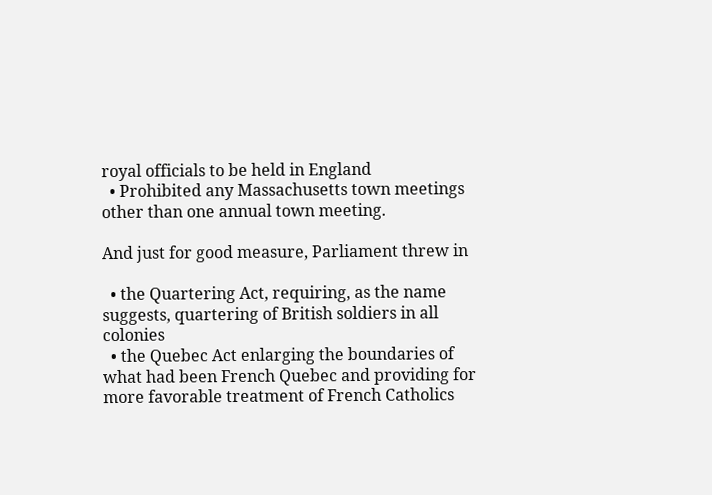royal officials to be held in England
  • Prohibited any Massachusetts town meetings other than one annual town meeting.

And just for good measure, Parliament threw in

  • the Quartering Act, requiring, as the name suggests, quartering of British soldiers in all colonies
  • the Quebec Act enlarging the boundaries of what had been French Quebec and providing for more favorable treatment of French Catholics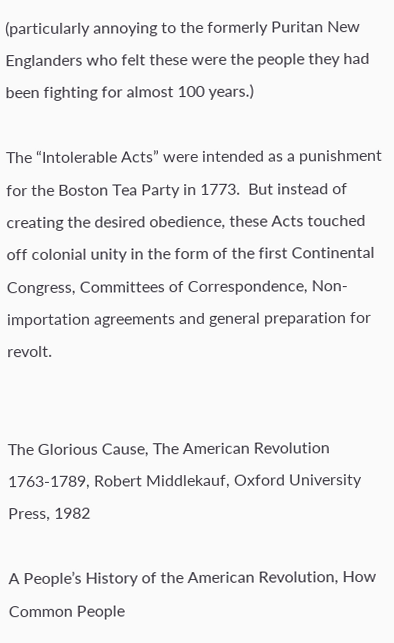(particularly annoying to the formerly Puritan New Englanders who felt these were the people they had been fighting for almost 100 years.)

The “Intolerable Acts” were intended as a punishment for the Boston Tea Party in 1773.  But instead of creating the desired obedience, these Acts touched off colonial unity in the form of the first Continental Congress, Committees of Correspondence, Non-importation agreements and general preparation for revolt.


The Glorious Cause, The American Revolution 1763-1789, Robert Middlekauf, Oxford University Press, 1982

A People’s History of the American Revolution, How Common People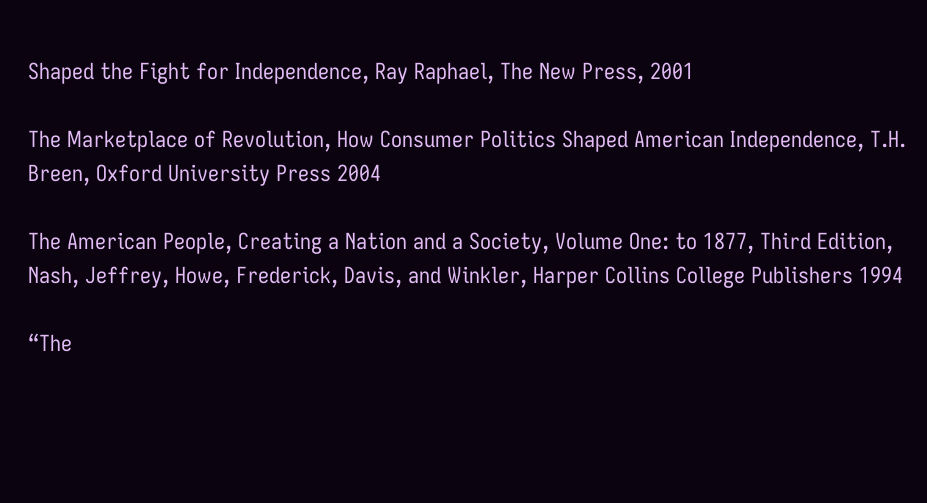Shaped the Fight for Independence, Ray Raphael, The New Press, 2001

The Marketplace of Revolution, How Consumer Politics Shaped American Independence, T.H. Breen, Oxford University Press 2004

The American People, Creating a Nation and a Society, Volume One: to 1877, Third Edition, Nash, Jeffrey, Howe, Frederick, Davis, and Winkler, Harper Collins College Publishers 1994

“The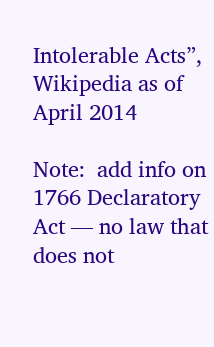Intolerable Acts”, Wikipedia as of April 2014

Note:  add info on 1766 Declaratory Act — no law that does not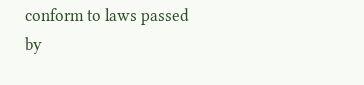conform to laws passed by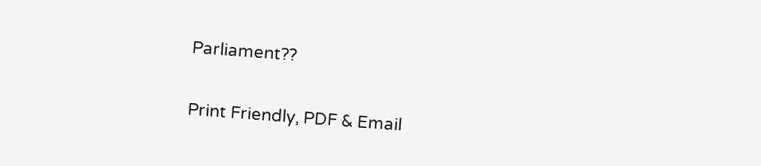Parliament??


Print Friendly, PDF & Email